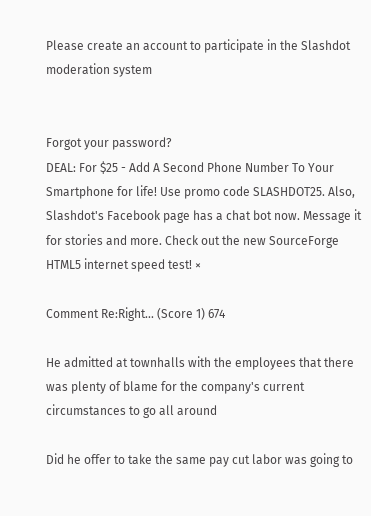Please create an account to participate in the Slashdot moderation system


Forgot your password?
DEAL: For $25 - Add A Second Phone Number To Your Smartphone for life! Use promo code SLASHDOT25. Also, Slashdot's Facebook page has a chat bot now. Message it for stories and more. Check out the new SourceForge HTML5 internet speed test! ×

Comment Re:Right... (Score 1) 674

He admitted at townhalls with the employees that there was plenty of blame for the company's current circumstances to go all around

Did he offer to take the same pay cut labor was going to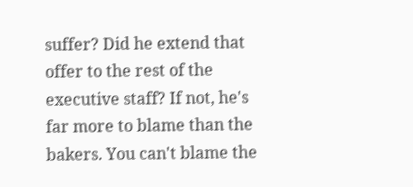suffer? Did he extend that offer to the rest of the executive staff? If not, he's far more to blame than the bakers. You can't blame the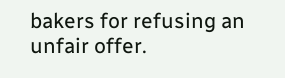bakers for refusing an unfair offer.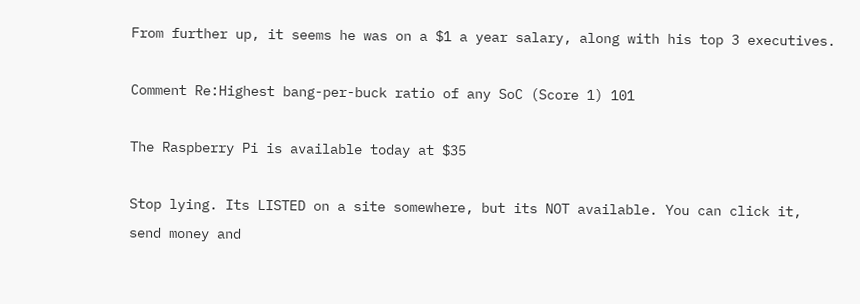From further up, it seems he was on a $1 a year salary, along with his top 3 executives.

Comment Re:Highest bang-per-buck ratio of any SoC (Score 1) 101

The Raspberry Pi is available today at $35

Stop lying. Its LISTED on a site somewhere, but its NOT available. You can click it, send money and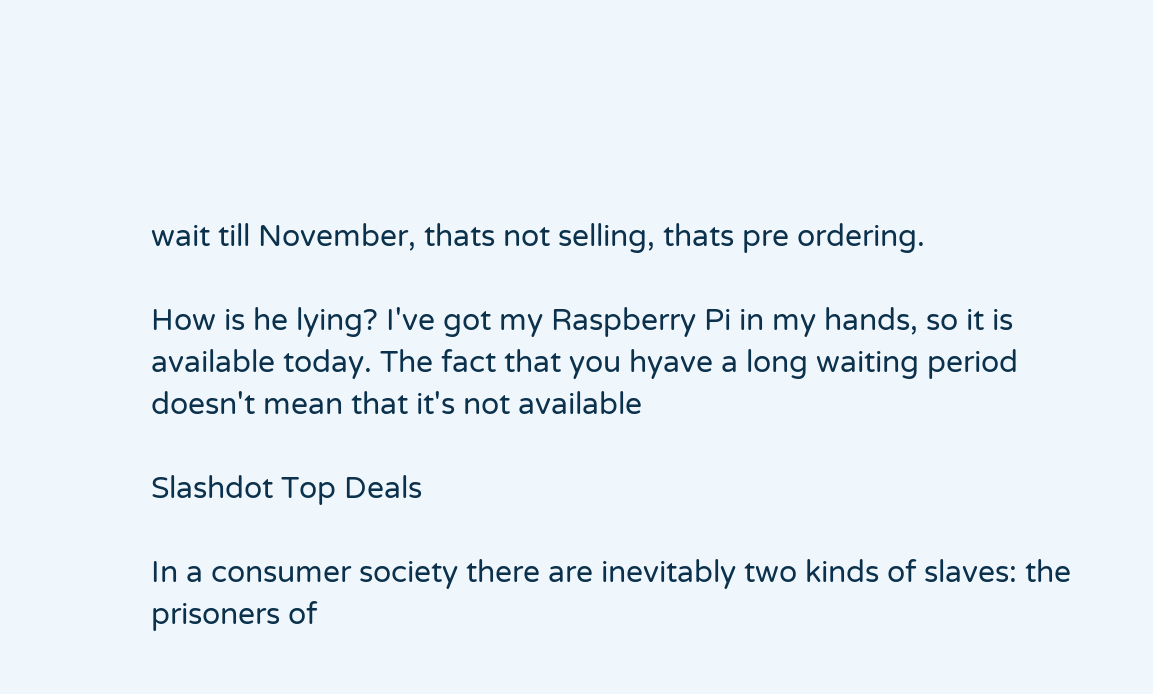wait till November, thats not selling, thats pre ordering.

How is he lying? I've got my Raspberry Pi in my hands, so it is available today. The fact that you hyave a long waiting period doesn't mean that it's not available

Slashdot Top Deals

In a consumer society there are inevitably two kinds of slaves: the prisoners of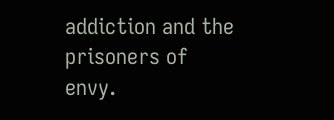addiction and the prisoners of envy.